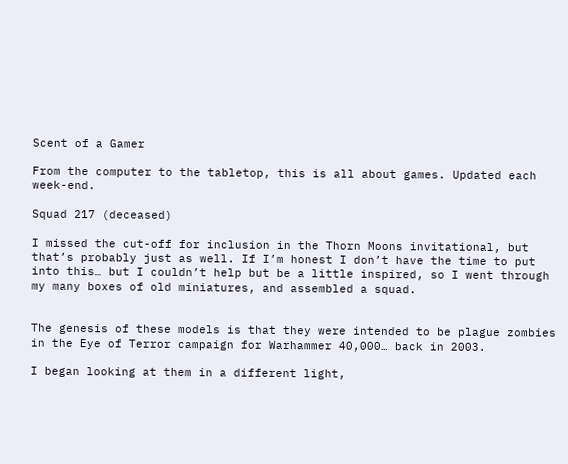Scent of a Gamer

From the computer to the tabletop, this is all about games. Updated each week-end.

Squad 217 (deceased)

I missed the cut-off for inclusion in the Thorn Moons invitational, but that’s probably just as well. If I’m honest I don’t have the time to put into this… but I couldn’t help but be a little inspired, so I went through my many boxes of old miniatures, and assembled a squad.


The genesis of these models is that they were intended to be plague zombies in the Eye of Terror campaign for Warhammer 40,000… back in 2003.

I began looking at them in a different light,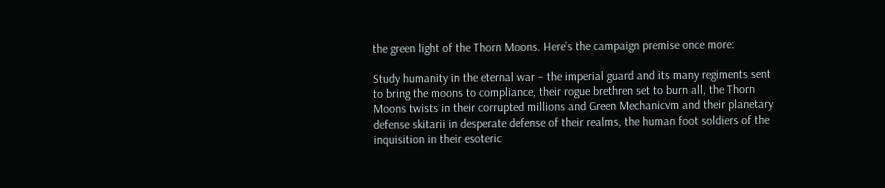the green light of the Thorn Moons. Here’s the campaign premise once more:

Study humanity in the eternal war – the imperial guard and its many regiments sent to bring the moons to compliance, their rogue brethren set to burn all, the Thorn Moons twists in their corrupted millions and Green Mechanicvm and their planetary defense skitarii in desperate defense of their realms, the human foot soldiers of the inquisition in their esoteric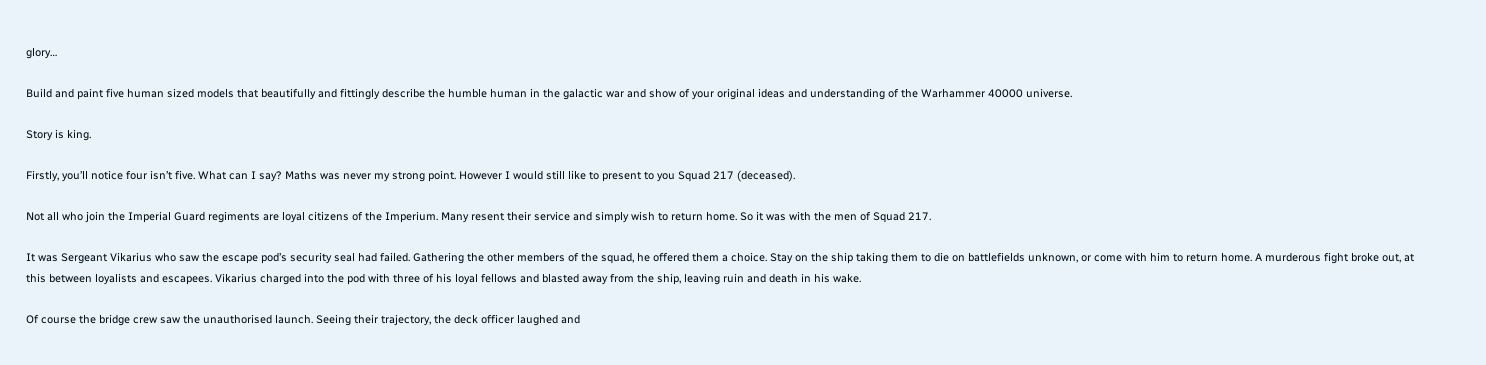glory…

Build and paint five human sized models that beautifully and fittingly describe the humble human in the galactic war and show of your original ideas and understanding of the Warhammer 40000 universe.

Story is king.

Firstly, you’ll notice four isn’t five. What can I say? Maths was never my strong point. However I would still like to present to you Squad 217 (deceased).

Not all who join the Imperial Guard regiments are loyal citizens of the Imperium. Many resent their service and simply wish to return home. So it was with the men of Squad 217.

It was Sergeant Vikarius who saw the escape pod’s security seal had failed. Gathering the other members of the squad, he offered them a choice. Stay on the ship taking them to die on battlefields unknown, or come with him to return home. A murderous fight broke out, at this between loyalists and escapees. Vikarius charged into the pod with three of his loyal fellows and blasted away from the ship, leaving ruin and death in his wake.

Of course the bridge crew saw the unauthorised launch. Seeing their trajectory, the deck officer laughed and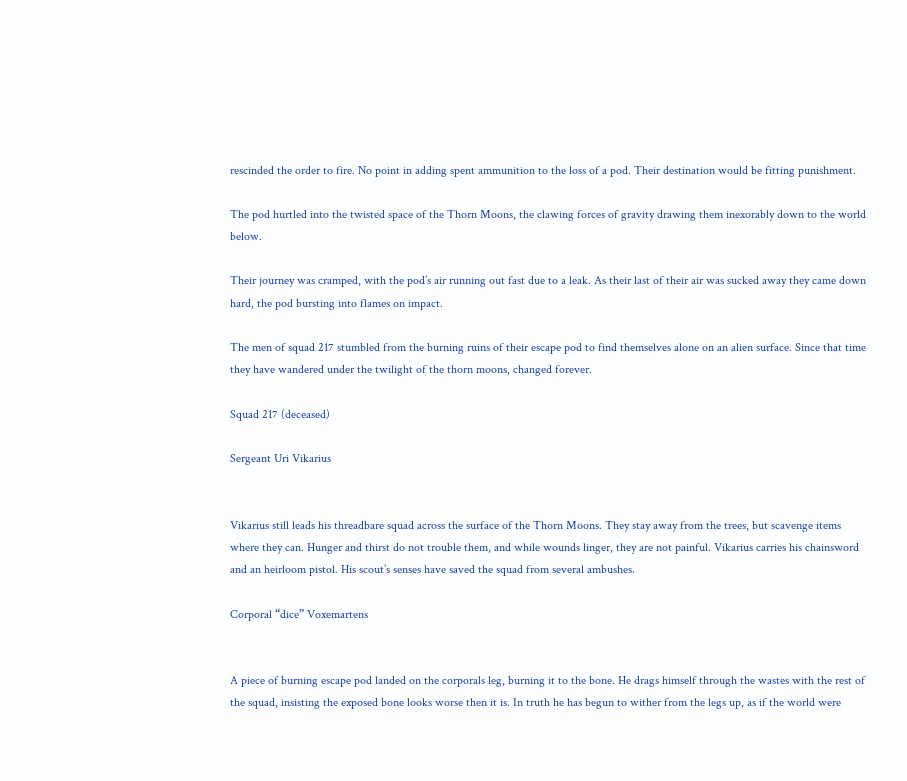rescinded the order to fire. No point in adding spent ammunition to the loss of a pod. Their destination would be fitting punishment.

The pod hurtled into the twisted space of the Thorn Moons, the clawing forces of gravity drawing them inexorably down to the world below.

Their journey was cramped, with the pod’s air running out fast due to a leak. As their last of their air was sucked away they came down hard, the pod bursting into flames on impact.

The men of squad 217 stumbled from the burning ruins of their escape pod to find themselves alone on an alien surface. Since that time they have wandered under the twilight of the thorn moons, changed forever.

Squad 217 (deceased)

Sergeant Uri Vikarius


Vikarius still leads his threadbare squad across the surface of the Thorn Moons. They stay away from the trees, but scavenge items where they can. Hunger and thirst do not trouble them, and while wounds linger, they are not painful. Vikarius carries his chainsword and an heirloom pistol. His scout’s senses have saved the squad from several ambushes.

Corporal “dice” Voxemartens


A piece of burning escape pod landed on the corporals leg, burning it to the bone. He drags himself through the wastes with the rest of the squad, insisting the exposed bone looks worse then it is. In truth he has begun to wither from the legs up, as if the world were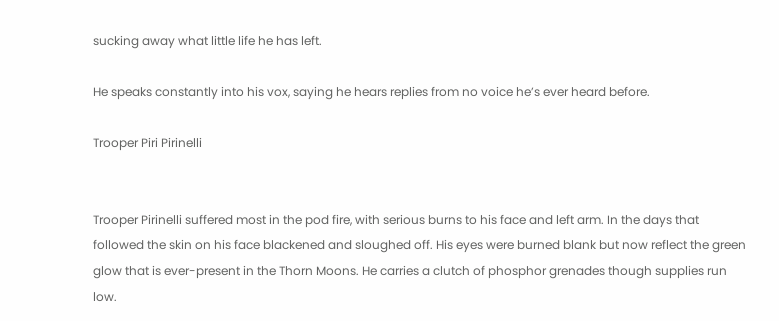sucking away what little life he has left.

He speaks constantly into his vox, saying he hears replies from no voice he’s ever heard before.

Trooper Piri Pirinelli


Trooper Pirinelli suffered most in the pod fire, with serious burns to his face and left arm. In the days that followed the skin on his face blackened and sloughed off. His eyes were burned blank but now reflect the green glow that is ever-present in the Thorn Moons. He carries a clutch of phosphor grenades though supplies run low.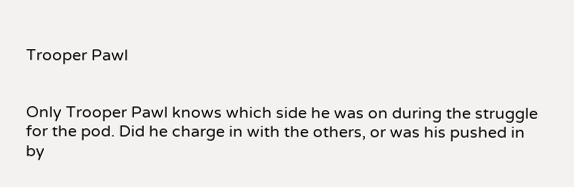Trooper Pawl


Only Trooper Pawl knows which side he was on during the struggle for the pod. Did he charge in with the others, or was his pushed in by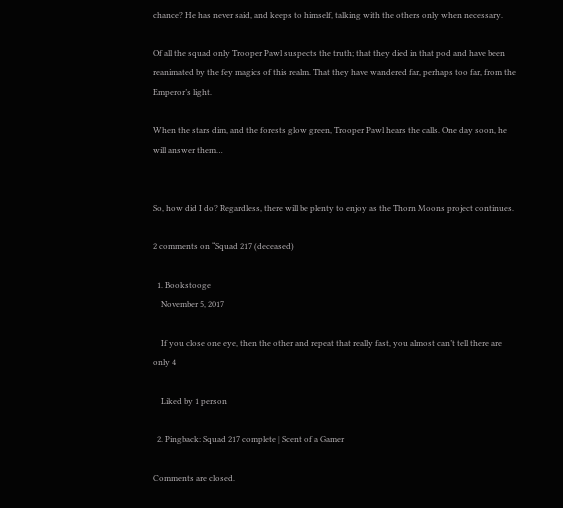chance? He has never said, and keeps to himself, talking with the others only when necessary.

Of all the squad only Trooper Pawl suspects the truth; that they died in that pod and have been reanimated by the fey magics of this realm. That they have wandered far, perhaps too far, from the Emperor’s light.

When the stars dim, and the forests glow green, Trooper Pawl hears the calls. One day soon, he will answer them…


So, how did I do? Regardless, there will be plenty to enjoy as the Thorn Moons project continues.

2 comments on “Squad 217 (deceased)

  1. Bookstooge
    November 5, 2017

    If you close one eye, then the other and repeat that really fast, you almost can’t tell there are only 4

    Liked by 1 person

  2. Pingback: Squad 217 complete | Scent of a Gamer

Comments are closed.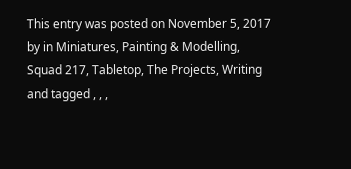This entry was posted on November 5, 2017 by in Miniatures, Painting & Modelling, Squad 217, Tabletop, The Projects, Writing and tagged , , ,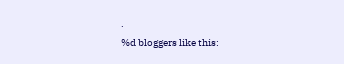.
%d bloggers like this: